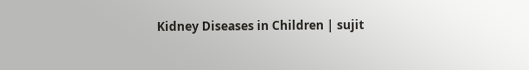Kidney Diseases in Children | sujit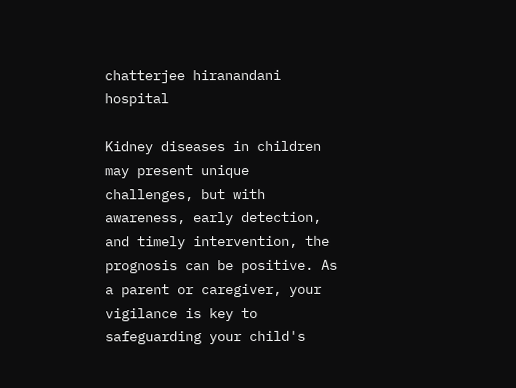chatterjee hiranandani hospital

Kidney diseases in children may present unique challenges, but with awareness, early detection, and timely intervention, the prognosis can be positive. As a parent or caregiver, your vigilance is key to safeguarding your child's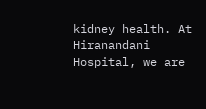kidney health. At Hiranandani Hospital, we are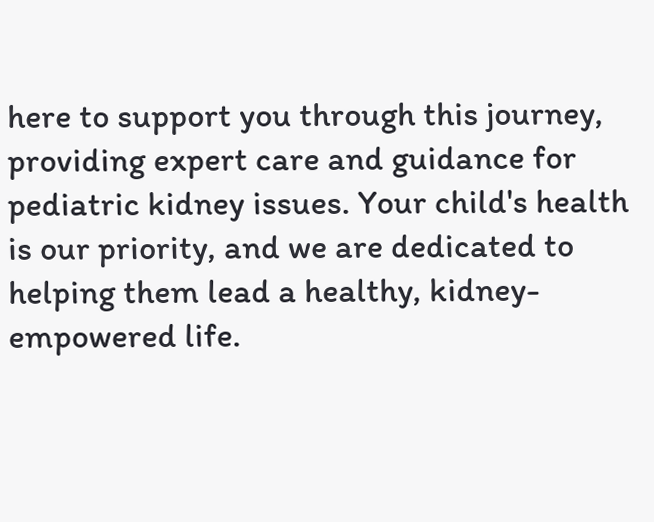here to support you through this journey, providing expert care and guidance for pediatric kidney issues. Your child's health is our priority, and we are dedicated to helping them lead a healthy, kidney-empowered life.